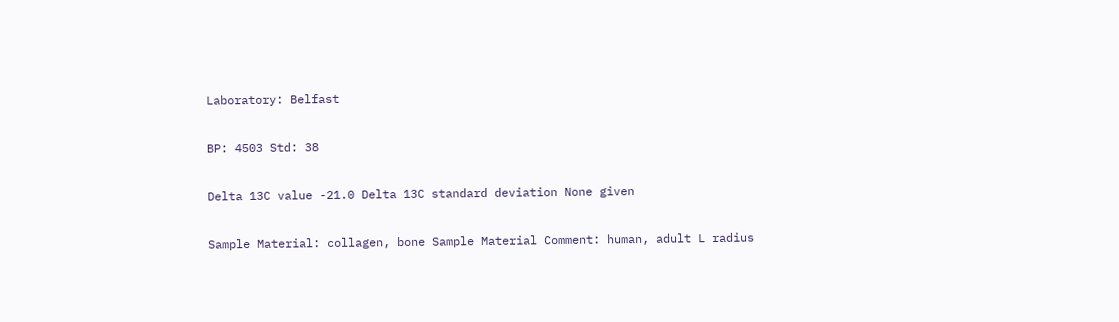Laboratory: Belfast

BP: 4503 Std: 38

Delta 13C value -21.0 Delta 13C standard deviation None given

Sample Material: collagen, bone Sample Material Comment: human, adult L radius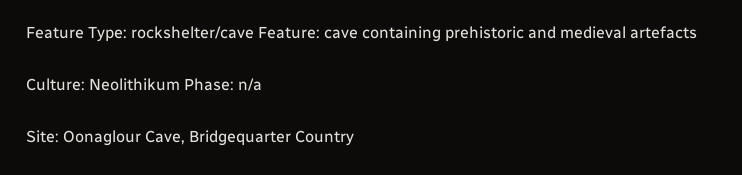Feature Type: rockshelter/cave Feature: cave containing prehistoric and medieval artefacts

Culture: Neolithikum Phase: n/a

Site: Oonaglour Cave, Bridgequarter Country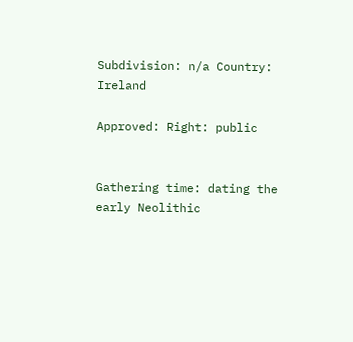Subdivision: n/a Country: Ireland

Approved: Right: public


Gathering time: dating the early Neolithic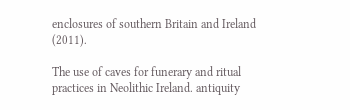enclosures of southern Britain and Ireland (2011).

The use of caves for funerary and ritual practices in Neolithic Ireland. antiquity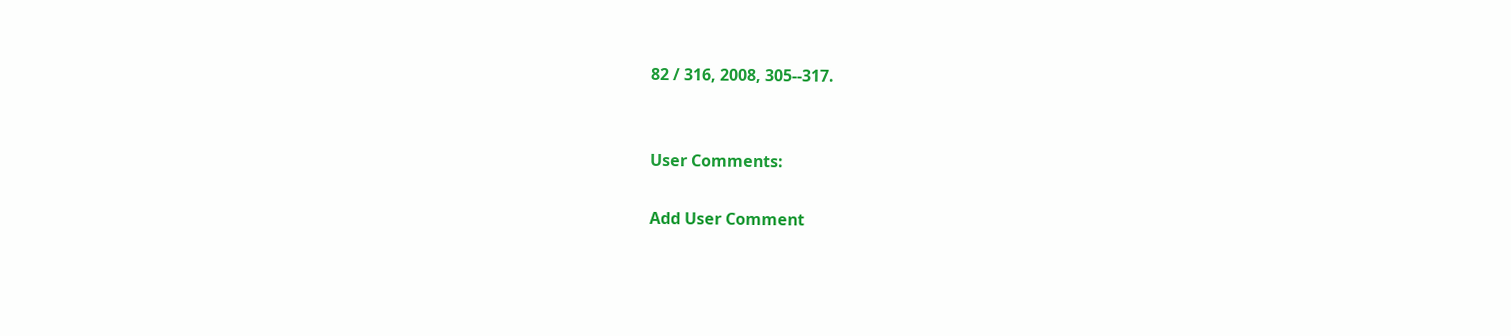82 / 316, 2008, 305--317.


User Comments:

Add User Comment